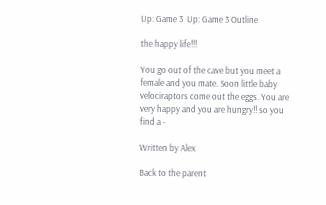Up: Game 3  Up: Game 3 Outline

the happy life!!!

You go out of the cave but you meet a female and you mate. Soon little baby velociraptors come out the eggs. You are very happy and you are hungry!! so you find a -

Written by Alex

Back to the parent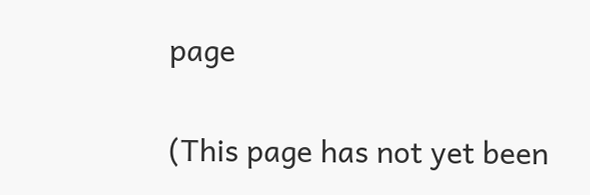page

(This page has not yet been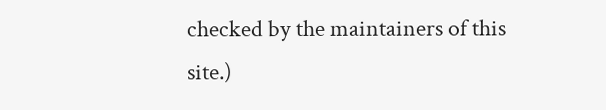checked by the maintainers of this site.)